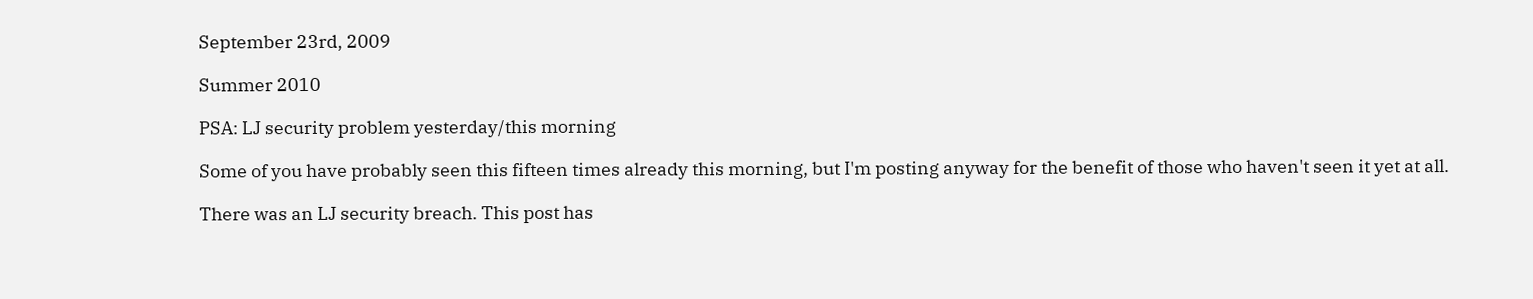September 23rd, 2009

Summer 2010

PSA: LJ security problem yesterday/this morning

Some of you have probably seen this fifteen times already this morning, but I'm posting anyway for the benefit of those who haven't seen it yet at all.

There was an LJ security breach. This post has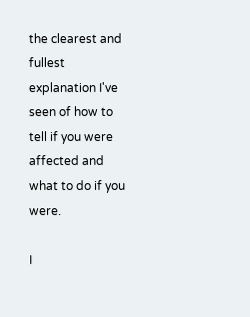the clearest and fullest explanation I've seen of how to tell if you were affected and what to do if you were.

I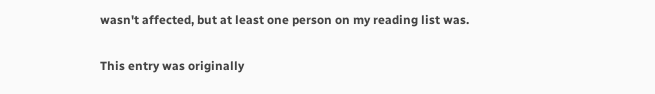wasn't affected, but at least one person on my reading list was.

This entry was originally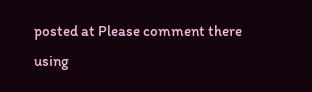posted at Please comment there using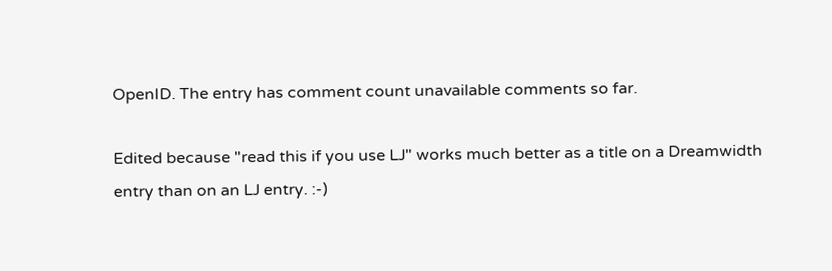OpenID. The entry has comment count unavailable comments so far.

Edited because "read this if you use LJ" works much better as a title on a Dreamwidth entry than on an LJ entry. :-)